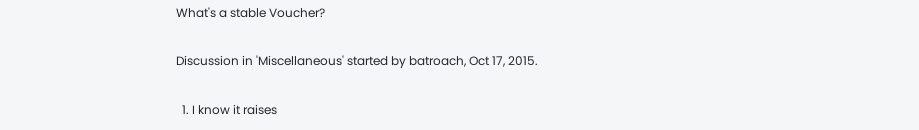What's a stable Voucher?

Discussion in 'Miscellaneous' started by batroach, Oct 17, 2015.

  1. I know it raises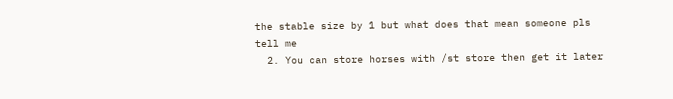the stable size by 1 but what does that mean someone pls tell me
  2. You can store horses with /st store then get it later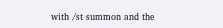with /st summon and the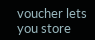voucher lets you store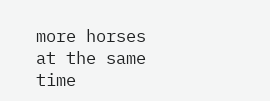more horses at the same time